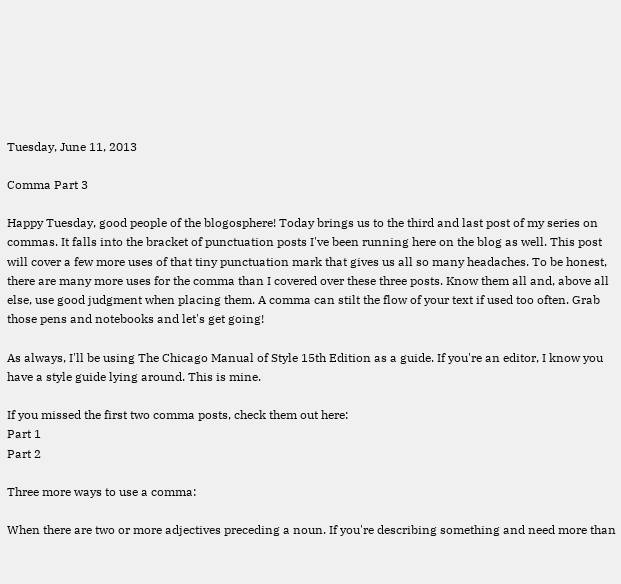Tuesday, June 11, 2013

Comma Part 3

Happy Tuesday, good people of the blogosphere! Today brings us to the third and last post of my series on commas. It falls into the bracket of punctuation posts I've been running here on the blog as well. This post will cover a few more uses of that tiny punctuation mark that gives us all so many headaches. To be honest, there are many more uses for the comma than I covered over these three posts. Know them all and, above all else, use good judgment when placing them. A comma can stilt the flow of your text if used too often. Grab those pens and notebooks and let's get going!

As always, I'll be using The Chicago Manual of Style 15th Edition as a guide. If you're an editor, I know you have a style guide lying around. This is mine.

If you missed the first two comma posts, check them out here:
Part 1
Part 2

Three more ways to use a comma:

When there are two or more adjectives preceding a noun. If you're describing something and need more than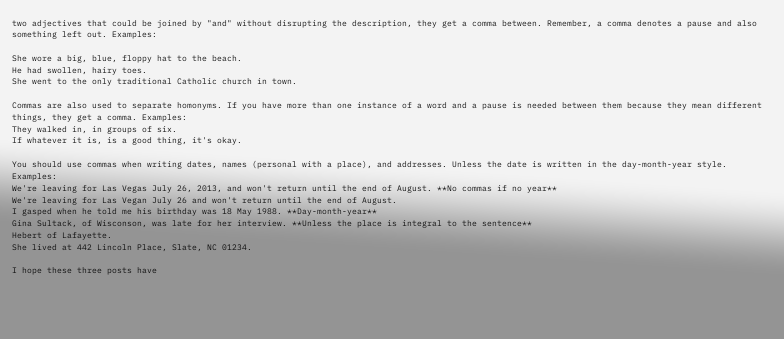two adjectives that could be joined by "and" without disrupting the description, they get a comma between. Remember, a comma denotes a pause and also something left out. Examples:

She wore a big, blue, floppy hat to the beach.
He had swollen, hairy toes.
She went to the only traditional Catholic church in town.

Commas are also used to separate homonyms. If you have more than one instance of a word and a pause is needed between them because they mean different things, they get a comma. Examples:
They walked in, in groups of six.
If whatever it is, is a good thing, it's okay.

You should use commas when writing dates, names (personal with a place), and addresses. Unless the date is written in the day-month-year style. Examples:
We're leaving for Las Vegas July 26, 2013, and won't return until the end of August. **No commas if no year**
We're leaving for Las Vegan July 26 and won't return until the end of August.
I gasped when he told me his birthday was 18 May 1988. **Day-month-year**
Gina Sultack, of Wisconson, was late for her interview. **Unless the place is integral to the sentence**
Hebert of Lafayette.
She lived at 442 Lincoln Place, Slate, NC 01234.

I hope these three posts have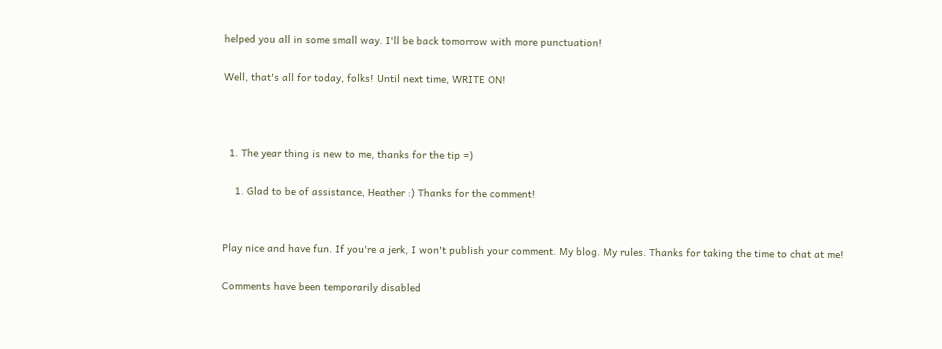helped you all in some small way. I'll be back tomorrow with more punctuation!

Well, that's all for today, folks! Until next time, WRITE ON!



  1. The year thing is new to me, thanks for the tip =)

    1. Glad to be of assistance, Heather :) Thanks for the comment!


Play nice and have fun. If you're a jerk, I won't publish your comment. My blog. My rules. Thanks for taking the time to chat at me!

Comments have been temporarily disabled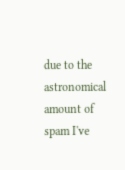due to the astronomical amount of spam I've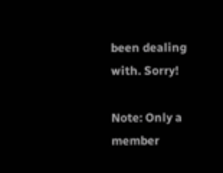been dealing with. Sorry!

Note: Only a member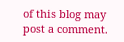of this blog may post a comment.